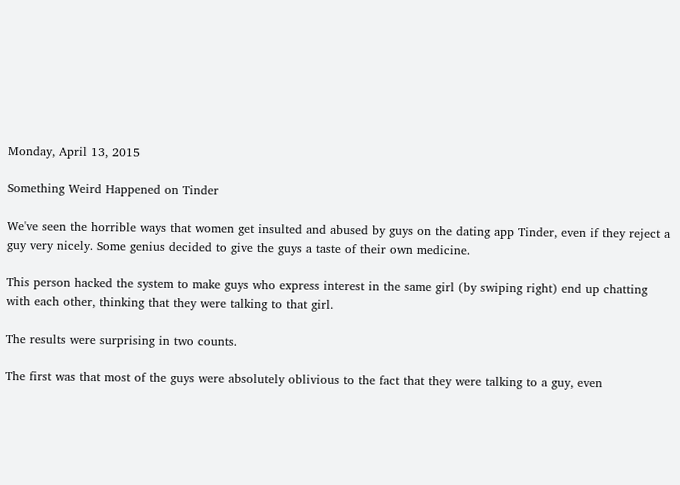Monday, April 13, 2015

Something Weird Happened on Tinder

We've seen the horrible ways that women get insulted and abused by guys on the dating app Tinder, even if they reject a guy very nicely. Some genius decided to give the guys a taste of their own medicine.

This person hacked the system to make guys who express interest in the same girl (by swiping right) end up chatting with each other, thinking that they were talking to that girl.

The results were surprising in two counts.

The first was that most of the guys were absolutely oblivious to the fact that they were talking to a guy, even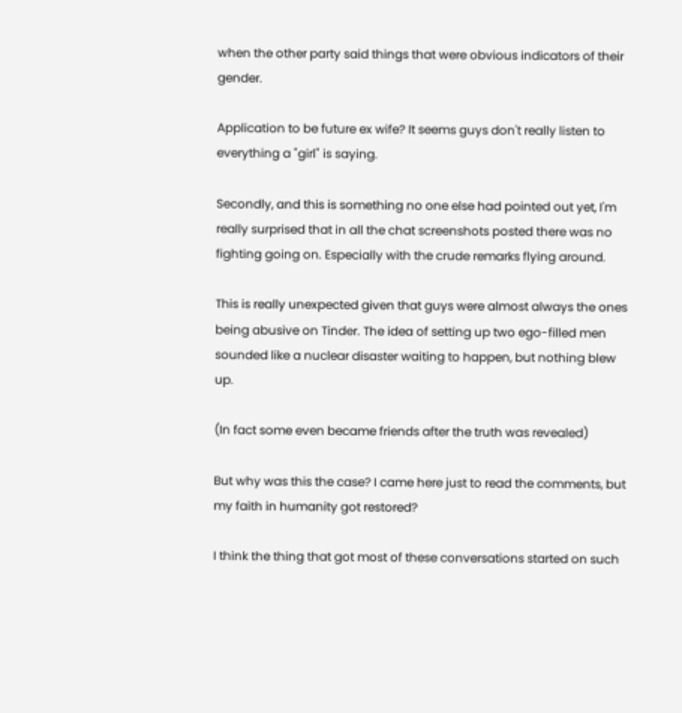when the other party said things that were obvious indicators of their gender.

Application to be future ex wife? It seems guys don't really listen to everything a "girl" is saying.

Secondly, and this is something no one else had pointed out yet, I'm really surprised that in all the chat screenshots posted there was no fighting going on. Especially with the crude remarks flying around.

This is really unexpected given that guys were almost always the ones being abusive on Tinder. The idea of setting up two ego-filled men sounded like a nuclear disaster waiting to happen, but nothing blew up.

(In fact some even became friends after the truth was revealed)

But why was this the case? I came here just to read the comments, but my faith in humanity got restored?

I think the thing that got most of these conversations started on such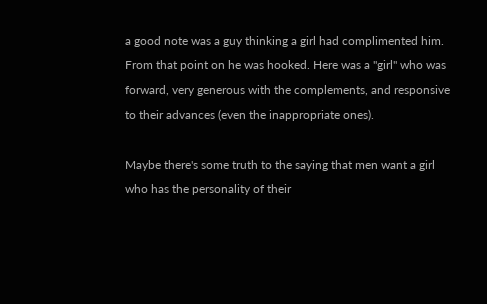a good note was a guy thinking a girl had complimented him. From that point on he was hooked. Here was a "girl" who was forward, very generous with the complements, and responsive to their advances (even the inappropriate ones).

Maybe there's some truth to the saying that men want a girl who has the personality of their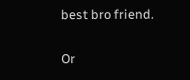best bro friend.

Or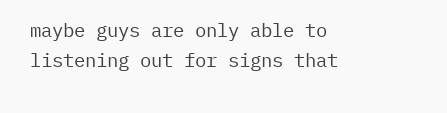maybe guys are only able to listening out for signs that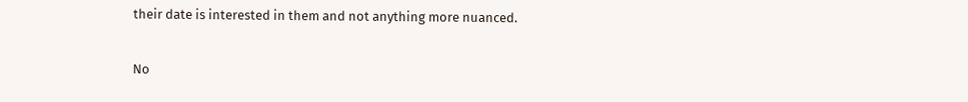their date is interested in them and not anything more nuanced.

No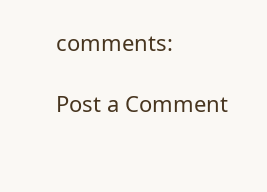comments:

Post a Comment